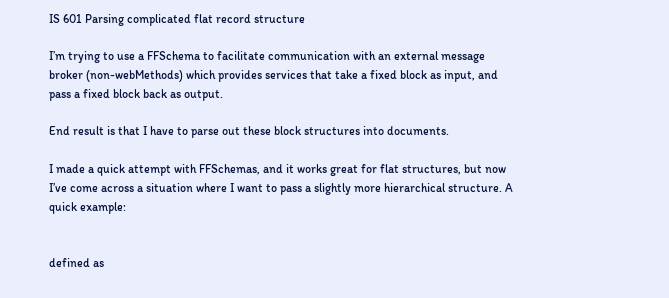IS 601 Parsing complicated flat record structure

I’m trying to use a FFSchema to facilitate communication with an external message broker (non-webMethods) which provides services that take a fixed block as input, and pass a fixed block back as output.

End result is that I have to parse out these block structures into documents.

I made a quick attempt with FFSchemas, and it works great for flat structures, but now I’ve come across a situation where I want to pass a slightly more hierarchical structure. A quick example:


defined as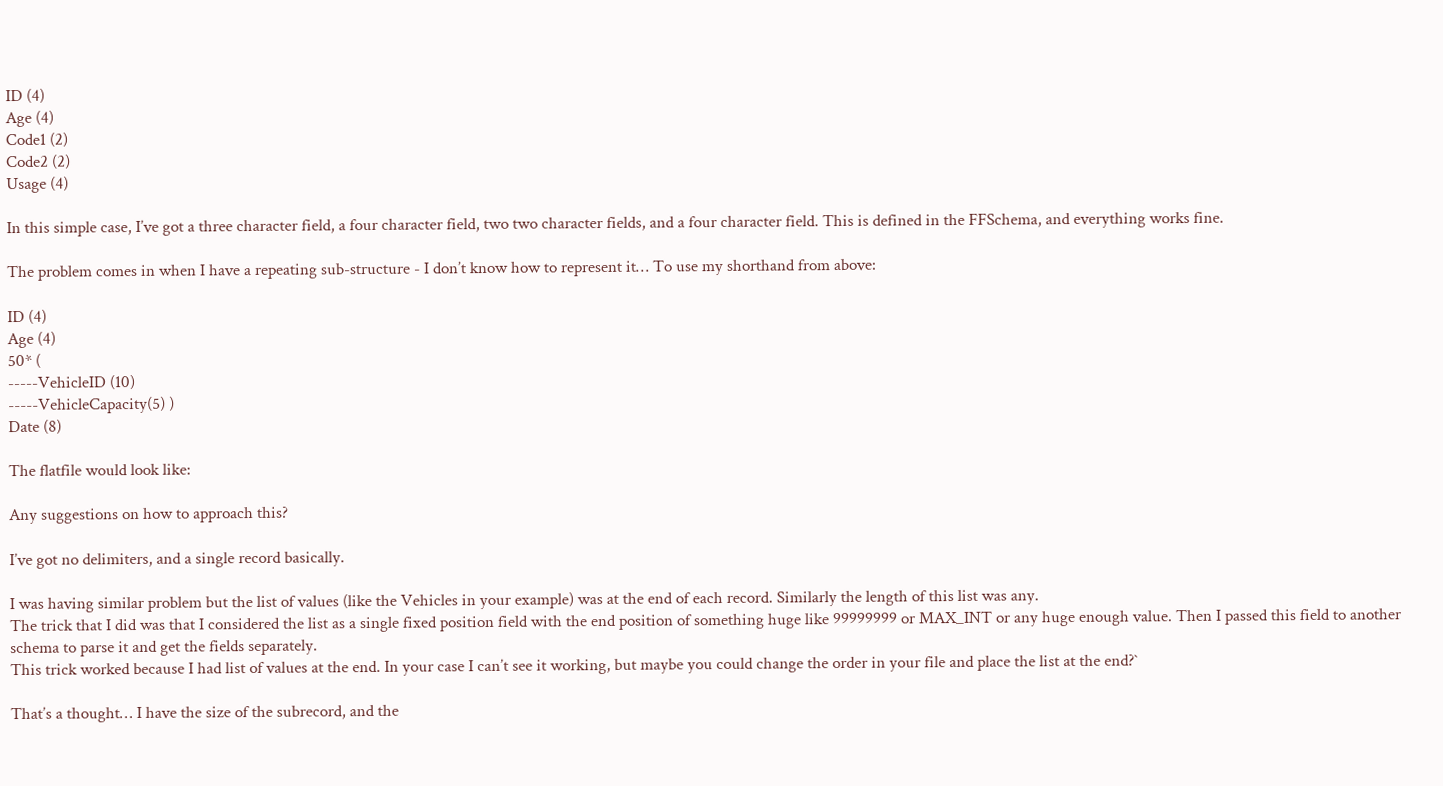ID (4)
Age (4)
Code1 (2)
Code2 (2)
Usage (4)

In this simple case, I’ve got a three character field, a four character field, two two character fields, and a four character field. This is defined in the FFSchema, and everything works fine.

The problem comes in when I have a repeating sub-structure - I don’t know how to represent it… To use my shorthand from above:

ID (4)
Age (4)
50* (
-----VehicleID (10)
-----VehicleCapacity(5) )
Date (8)

The flatfile would look like:

Any suggestions on how to approach this?

I’ve got no delimiters, and a single record basically.

I was having similar problem but the list of values (like the Vehicles in your example) was at the end of each record. Similarly the length of this list was any.
The trick that I did was that I considered the list as a single fixed position field with the end position of something huge like 99999999 or MAX_INT or any huge enough value. Then I passed this field to another schema to parse it and get the fields separately.
This trick worked because I had list of values at the end. In your case I can’t see it working, but maybe you could change the order in your file and place the list at the end?`

That’s a thought… I have the size of the subrecord, and the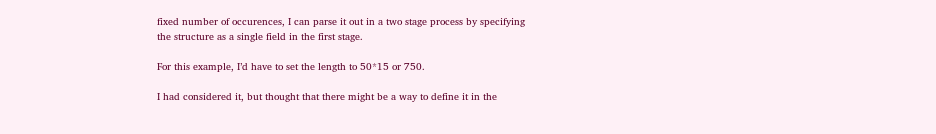fixed number of occurences, I can parse it out in a two stage process by specifying the structure as a single field in the first stage.

For this example, I’d have to set the length to 50*15 or 750.

I had considered it, but thought that there might be a way to define it in the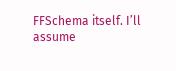FFSchema itself. I’ll assume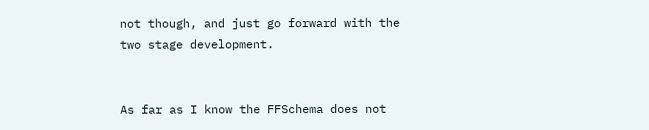not though, and just go forward with the two stage development.


As far as I know the FFSchema does not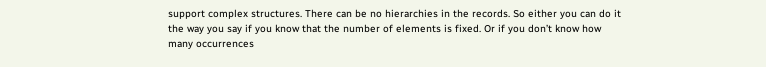support complex structures. There can be no hierarchies in the records. So either you can do it the way you say if you know that the number of elements is fixed. Or if you don’t know how many occurrences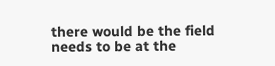there would be the field needs to be at the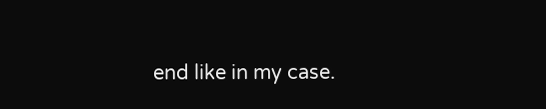end like in my case.